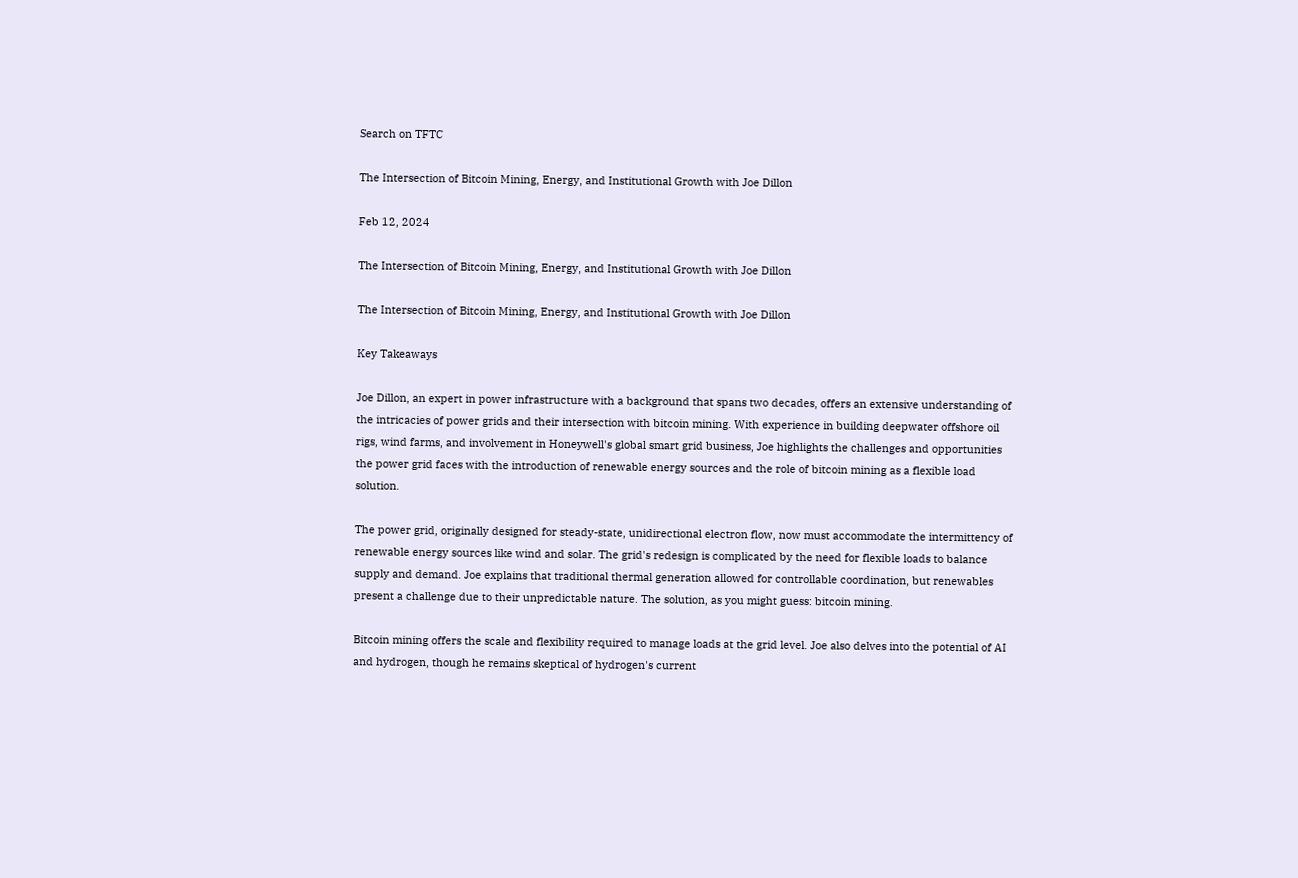Search on TFTC

The Intersection of Bitcoin Mining, Energy, and Institutional Growth with Joe Dillon

Feb 12, 2024

The Intersection of Bitcoin Mining, Energy, and Institutional Growth with Joe Dillon

The Intersection of Bitcoin Mining, Energy, and Institutional Growth with Joe Dillon

Key Takeaways

Joe Dillon, an expert in power infrastructure with a background that spans two decades, offers an extensive understanding of the intricacies of power grids and their intersection with bitcoin mining. With experience in building deepwater offshore oil rigs, wind farms, and involvement in Honeywell's global smart grid business, Joe highlights the challenges and opportunities the power grid faces with the introduction of renewable energy sources and the role of bitcoin mining as a flexible load solution.

The power grid, originally designed for steady-state, unidirectional electron flow, now must accommodate the intermittency of renewable energy sources like wind and solar. The grid's redesign is complicated by the need for flexible loads to balance supply and demand. Joe explains that traditional thermal generation allowed for controllable coordination, but renewables present a challenge due to their unpredictable nature. The solution, as you might guess: bitcoin mining.

Bitcoin mining offers the scale and flexibility required to manage loads at the grid level. Joe also delves into the potential of AI and hydrogen, though he remains skeptical of hydrogen's current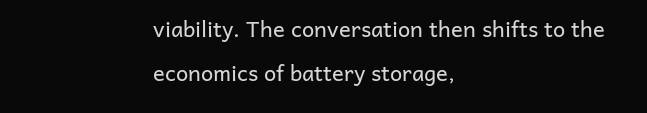viability. The conversation then shifts to the economics of battery storage,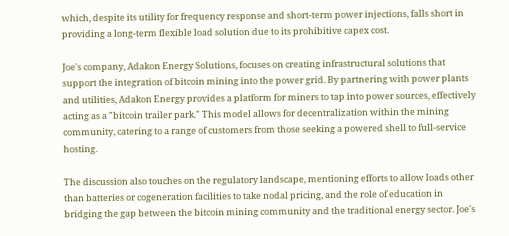which, despite its utility for frequency response and short-term power injections, falls short in providing a long-term flexible load solution due to its prohibitive capex cost.

Joe's company, Adakon Energy Solutions, focuses on creating infrastructural solutions that support the integration of bitcoin mining into the power grid. By partnering with power plants and utilities, Adakon Energy provides a platform for miners to tap into power sources, effectively acting as a "bitcoin trailer park." This model allows for decentralization within the mining community, catering to a range of customers from those seeking a powered shell to full-service hosting.

The discussion also touches on the regulatory landscape, mentioning efforts to allow loads other than batteries or cogeneration facilities to take nodal pricing, and the role of education in bridging the gap between the bitcoin mining community and the traditional energy sector. Joe's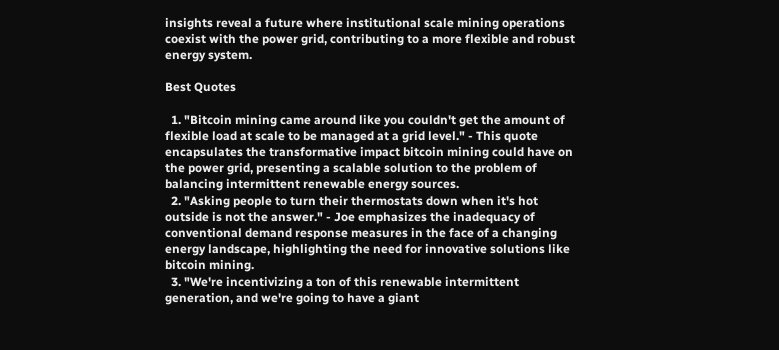insights reveal a future where institutional scale mining operations coexist with the power grid, contributing to a more flexible and robust energy system.

Best Quotes

  1. "Bitcoin mining came around like you couldn't get the amount of flexible load at scale to be managed at a grid level." - This quote encapsulates the transformative impact bitcoin mining could have on the power grid, presenting a scalable solution to the problem of balancing intermittent renewable energy sources.
  2. "Asking people to turn their thermostats down when it's hot outside is not the answer." - Joe emphasizes the inadequacy of conventional demand response measures in the face of a changing energy landscape, highlighting the need for innovative solutions like bitcoin mining.
  3. "We're incentivizing a ton of this renewable intermittent generation, and we're going to have a giant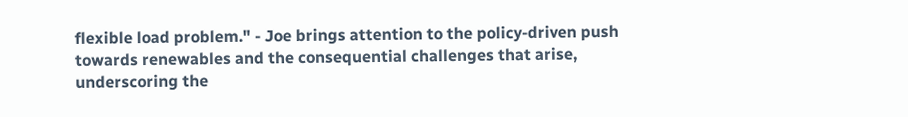flexible load problem." - Joe brings attention to the policy-driven push towards renewables and the consequential challenges that arise, underscoring the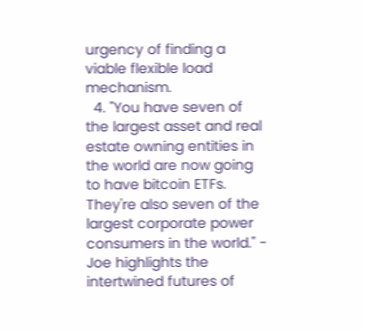urgency of finding a viable flexible load mechanism.
  4. "You have seven of the largest asset and real estate owning entities in the world are now going to have bitcoin ETFs. They're also seven of the largest corporate power consumers in the world." - Joe highlights the intertwined futures of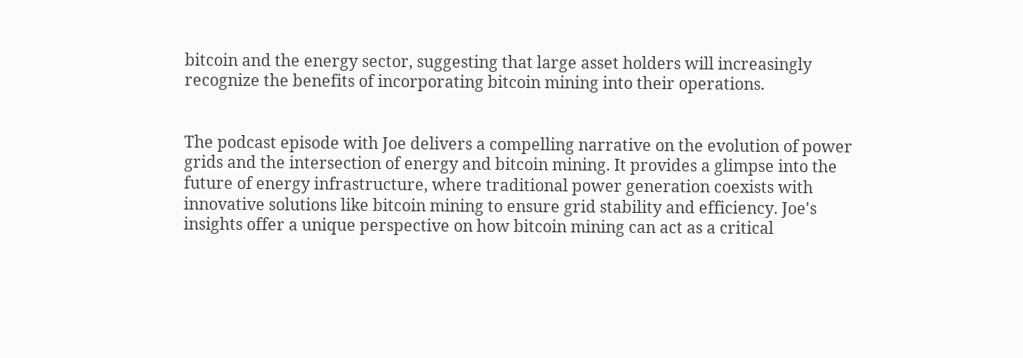bitcoin and the energy sector, suggesting that large asset holders will increasingly recognize the benefits of incorporating bitcoin mining into their operations.


The podcast episode with Joe delivers a compelling narrative on the evolution of power grids and the intersection of energy and bitcoin mining. It provides a glimpse into the future of energy infrastructure, where traditional power generation coexists with innovative solutions like bitcoin mining to ensure grid stability and efficiency. Joe's insights offer a unique perspective on how bitcoin mining can act as a critical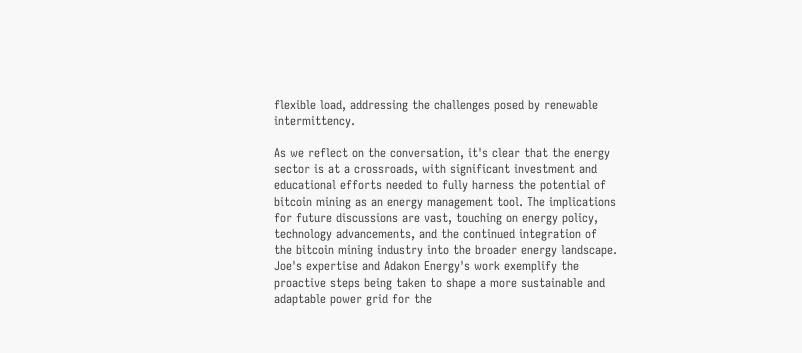flexible load, addressing the challenges posed by renewable intermittency.

As we reflect on the conversation, it's clear that the energy sector is at a crossroads, with significant investment and educational efforts needed to fully harness the potential of bitcoin mining as an energy management tool. The implications for future discussions are vast, touching on energy policy, technology advancements, and the continued integration of the bitcoin mining industry into the broader energy landscape. Joe's expertise and Adakon Energy's work exemplify the proactive steps being taken to shape a more sustainable and adaptable power grid for the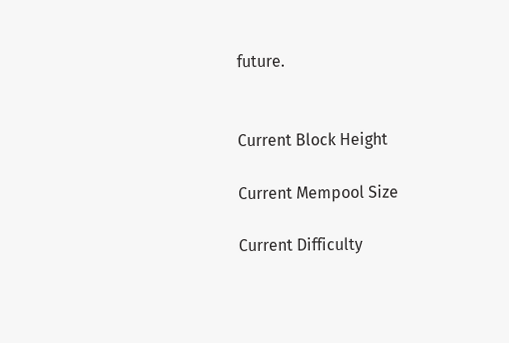future.


Current Block Height

Current Mempool Size

Current Difficulty